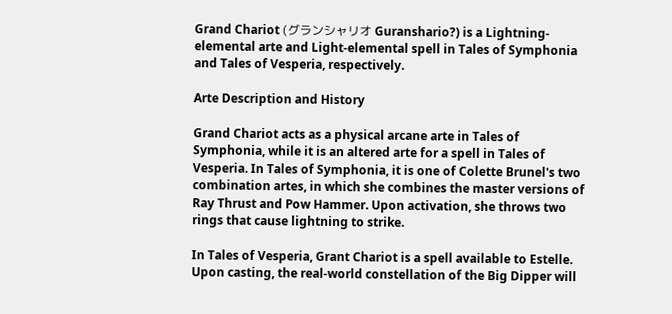Grand Chariot (グランシャリオ Guranshario?) is a Lightning-elemental arte and Light-elemental spell in Tales of Symphonia and Tales of Vesperia, respectively.

Arte Description and History

Grand Chariot acts as a physical arcane arte in Tales of Symphonia, while it is an altered arte for a spell in Tales of Vesperia. In Tales of Symphonia, it is one of Colette Brunel's two combination artes, in which she combines the master versions of Ray Thrust and Pow Hammer. Upon activation, she throws two rings that cause lightning to strike.

In Tales of Vesperia, Grant Chariot is a spell available to Estelle. Upon casting, the real-world constellation of the Big Dipper will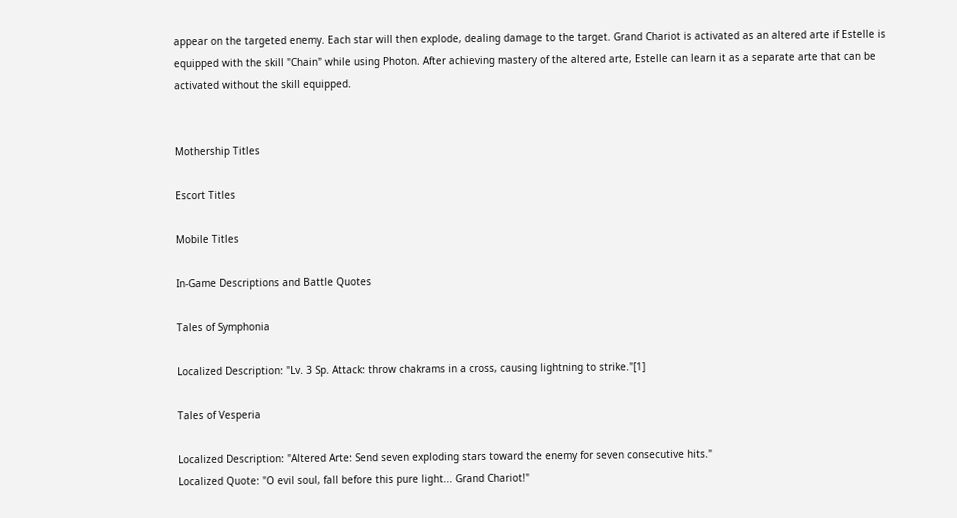appear on the targeted enemy. Each star will then explode, dealing damage to the target. Grand Chariot is activated as an altered arte if Estelle is equipped with the skill "Chain" while using Photon. After achieving mastery of the altered arte, Estelle can learn it as a separate arte that can be activated without the skill equipped.


Mothership Titles

Escort Titles

Mobile Titles

In-Game Descriptions and Battle Quotes

Tales of Symphonia

Localized Description: "Lv. 3 Sp. Attack: throw chakrams in a cross, causing lightning to strike."[1]

Tales of Vesperia

Localized Description: "Altered Arte: Send seven exploding stars toward the enemy for seven consecutive hits."
Localized Quote: "O evil soul, fall before this pure light... Grand Chariot!"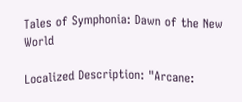Tales of Symphonia: Dawn of the New World

Localized Description: "Arcane: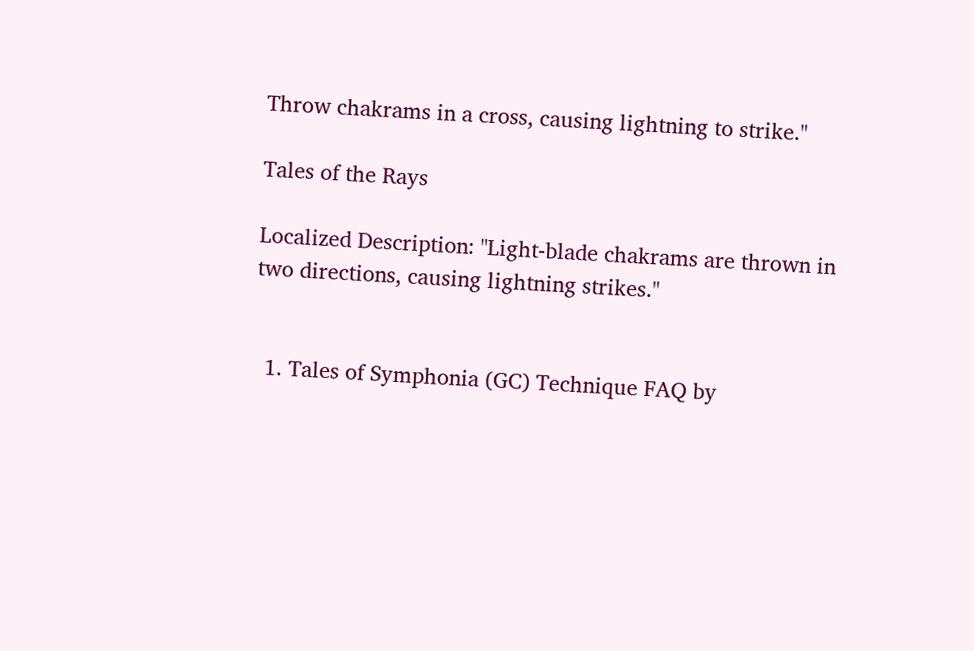Throw chakrams in a cross, causing lightning to strike."

Tales of the Rays

Localized Description: "Light-blade chakrams are thrown in two directions, causing lightning strikes."


  1. Tales of Symphonia (GC) Technique FAQ by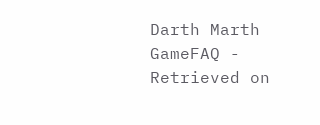Darth Marth GameFAQ - Retrieved on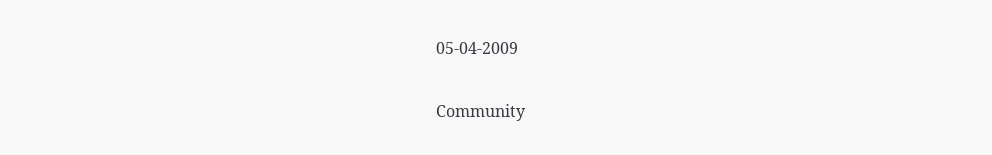05-04-2009

Community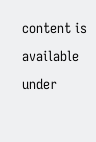content is available under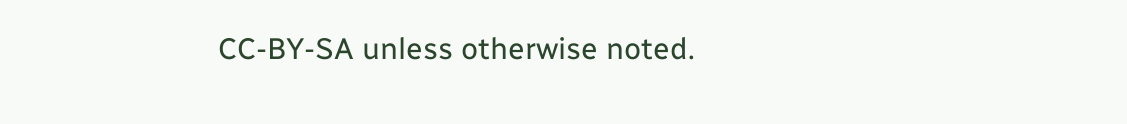CC-BY-SA unless otherwise noted.